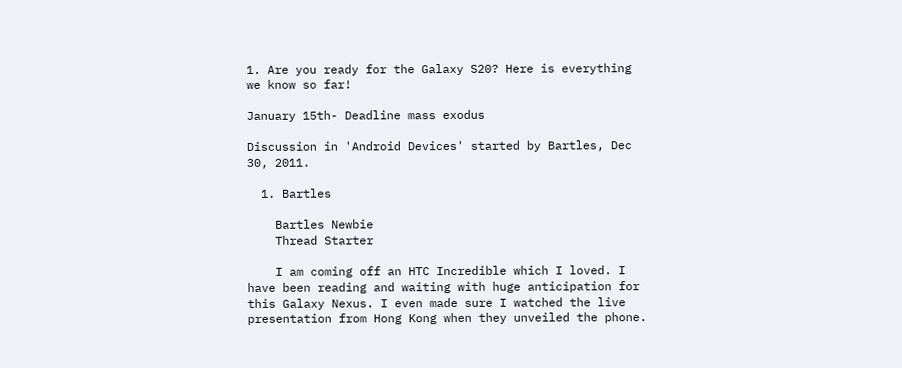1. Are you ready for the Galaxy S20? Here is everything we know so far!

January 15th- Deadline mass exodus

Discussion in 'Android Devices' started by Bartles, Dec 30, 2011.

  1. Bartles

    Bartles Newbie
    Thread Starter

    I am coming off an HTC Incredible which I loved. I have been reading and waiting with huge anticipation for this Galaxy Nexus. I even made sure I watched the live presentation from Hong Kong when they unveiled the phone.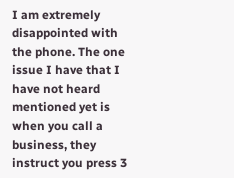I am extremely disappointed with the phone. The one issue I have that I have not heard mentioned yet is when you call a business, they instruct you press 3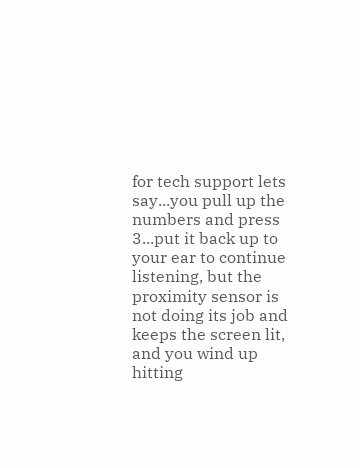for tech support lets say...you pull up the numbers and press 3...put it back up to your ear to continue listening, but the proximity sensor is not doing its job and keeps the screen lit, and you wind up hitting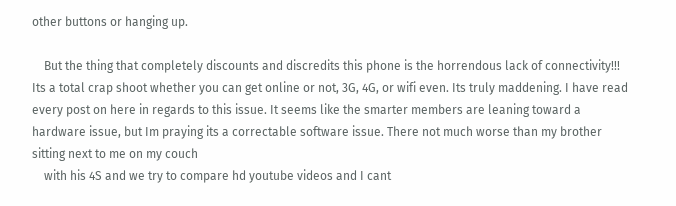other buttons or hanging up.

    But the thing that completely discounts and discredits this phone is the horrendous lack of connectivity!!! Its a total crap shoot whether you can get online or not, 3G, 4G, or wifi even. Its truly maddening. I have read every post on here in regards to this issue. It seems like the smarter members are leaning toward a hardware issue, but Im praying its a correctable software issue. There not much worse than my brother sitting next to me on my couch
    with his 4S and we try to compare hd youtube videos and I cant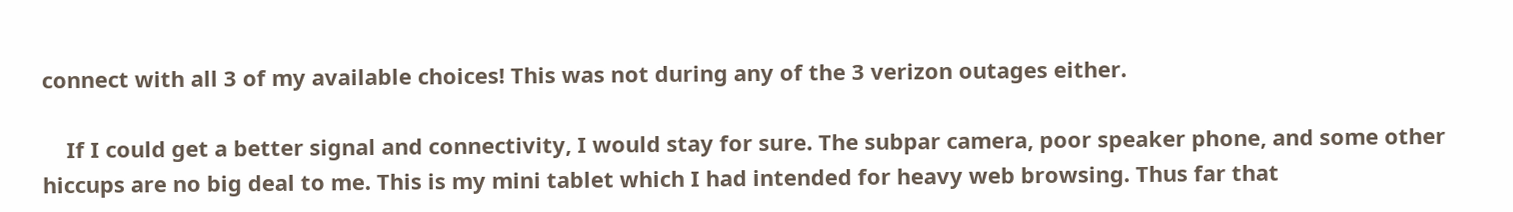connect with all 3 of my available choices! This was not during any of the 3 verizon outages either.

    If I could get a better signal and connectivity, I would stay for sure. The subpar camera, poor speaker phone, and some other hiccups are no big deal to me. This is my mini tablet which I had intended for heavy web browsing. Thus far that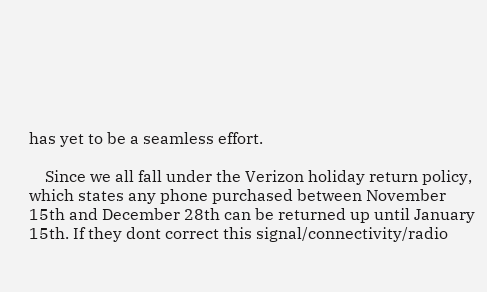has yet to be a seamless effort.

    Since we all fall under the Verizon holiday return policy, which states any phone purchased between November 15th and December 28th can be returned up until January 15th. If they dont correct this signal/connectivity/radio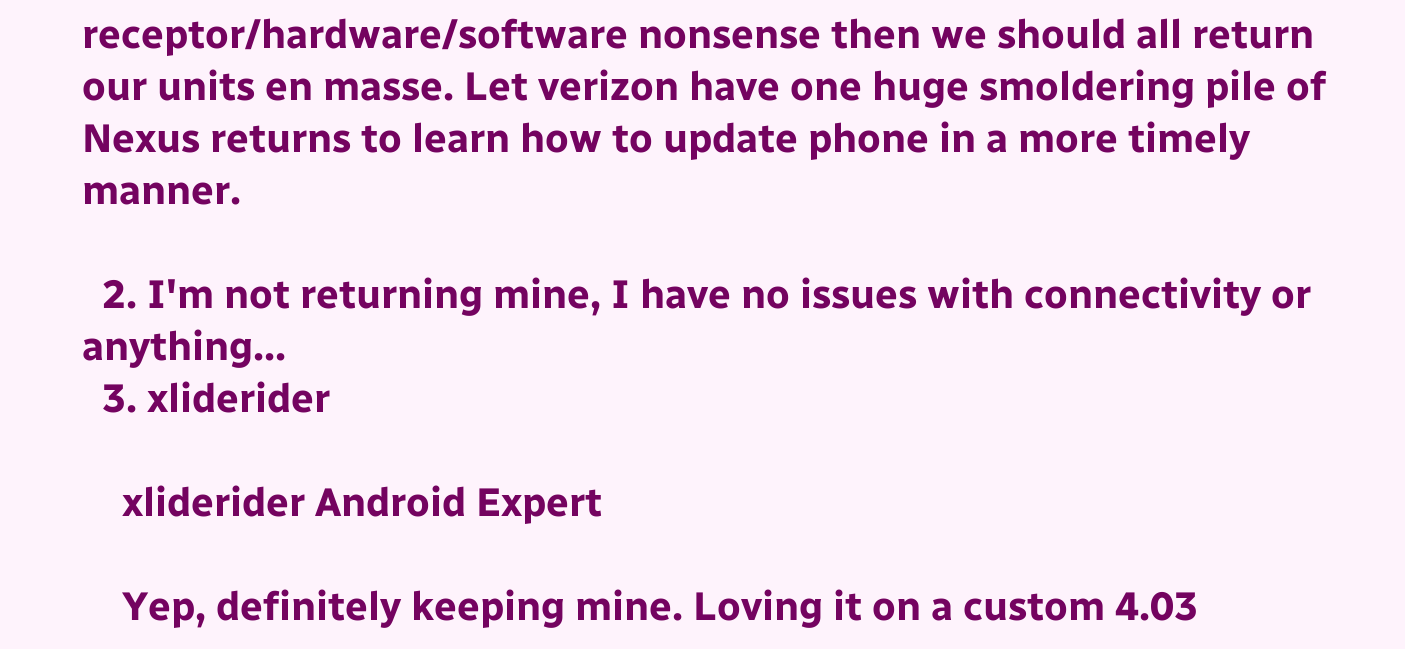receptor/hardware/software nonsense then we should all return our units en masse. Let verizon have one huge smoldering pile of Nexus returns to learn how to update phone in a more timely manner.

  2. I'm not returning mine, I have no issues with connectivity or anything...
  3. xliderider

    xliderider Android Expert

    Yep, definitely keeping mine. Loving it on a custom 4.03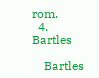rom.
  4. Bartles

    Bartles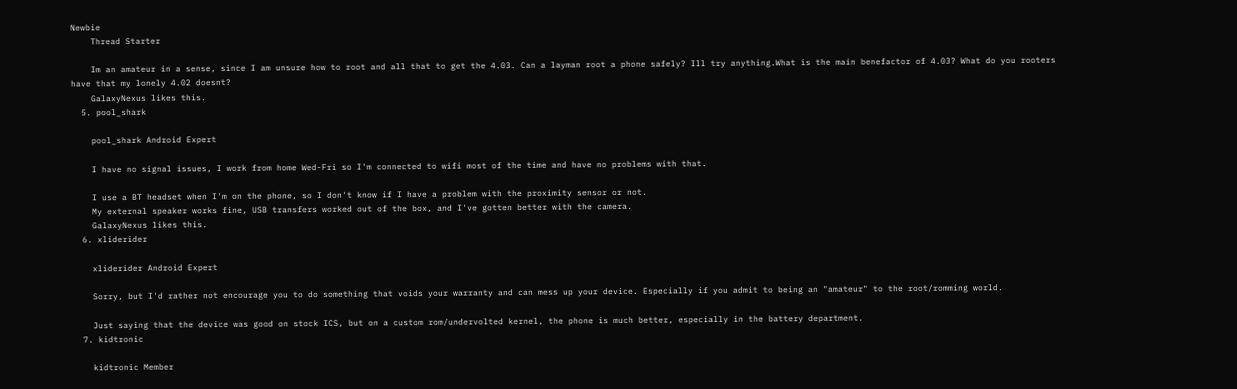Newbie
    Thread Starter

    Im an amateur in a sense, since I am unsure how to root and all that to get the 4.03. Can a layman root a phone safely? Ill try anything.What is the main benefactor of 4.03? What do you rooters have that my lonely 4.02 doesnt?
    GalaxyNexus likes this.
  5. pool_shark

    pool_shark Android Expert

    I have no signal issues, I work from home Wed-Fri so I'm connected to wifi most of the time and have no problems with that.

    I use a BT headset when I'm on the phone, so I don't know if I have a problem with the proximity sensor or not.
    My external speaker works fine, USB transfers worked out of the box, and I've gotten better with the camera.
    GalaxyNexus likes this.
  6. xliderider

    xliderider Android Expert

    Sorry, but I'd rather not encourage you to do something that voids your warranty and can mess up your device. Especially if you admit to being an "amateur" to the root/romming world.

    Just saying that the device was good on stock ICS, but on a custom rom/undervolted kernel, the phone is much better, especially in the battery department.
  7. kidtronic

    kidtronic Member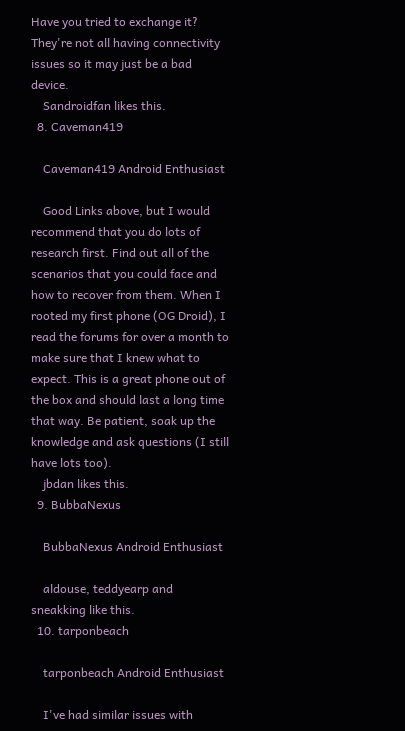Have you tried to exchange it? They're not all having connectivity issues so it may just be a bad device.
    Sandroidfan likes this.
  8. Caveman419

    Caveman419 Android Enthusiast

    Good Links above, but I would recommend that you do lots of research first. Find out all of the scenarios that you could face and how to recover from them. When I rooted my first phone (OG Droid), I read the forums for over a month to make sure that I knew what to expect. This is a great phone out of the box and should last a long time that way. Be patient, soak up the knowledge and ask questions (I still have lots too).
    jbdan likes this.
  9. BubbaNexus

    BubbaNexus Android Enthusiast

    aldouse, teddyearp and sneakking like this.
  10. tarponbeach

    tarponbeach Android Enthusiast

    I've had similar issues with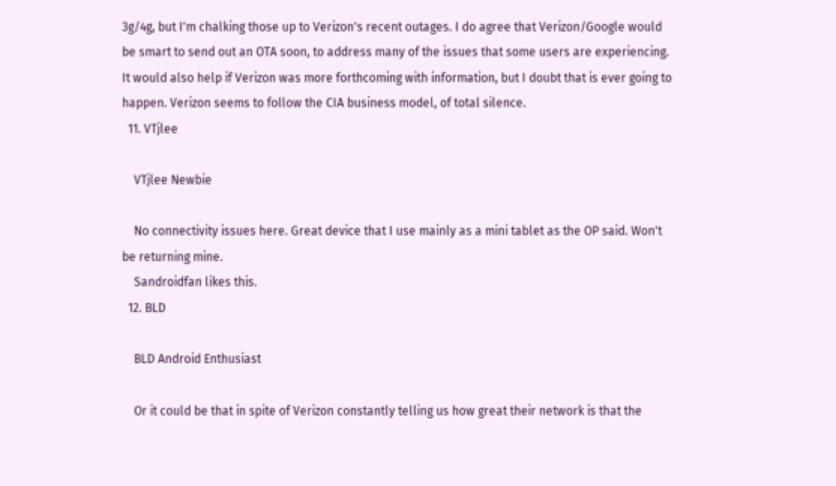3g/4g, but I'm chalking those up to Verizon's recent outages. I do agree that Verizon/Google would be smart to send out an OTA soon, to address many of the issues that some users are experiencing. It would also help if Verizon was more forthcoming with information, but I doubt that is ever going to happen. Verizon seems to follow the CIA business model, of total silence.
  11. VTjlee

    VTjlee Newbie

    No connectivity issues here. Great device that I use mainly as a mini tablet as the OP said. Won't be returning mine.
    Sandroidfan likes this.
  12. BLD

    BLD Android Enthusiast

    Or it could be that in spite of Verizon constantly telling us how great their network is that the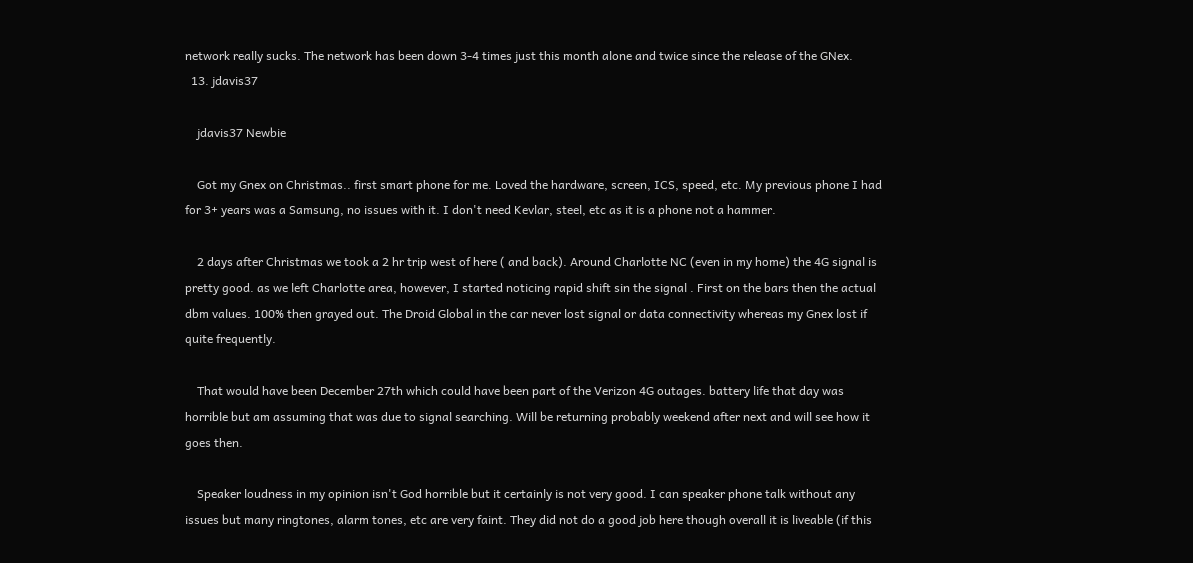network really sucks. The network has been down 3-4 times just this month alone and twice since the release of the GNex.
  13. jdavis37

    jdavis37 Newbie

    Got my Gnex on Christmas.. first smart phone for me. Loved the hardware, screen, ICS, speed, etc. My previous phone I had for 3+ years was a Samsung, no issues with it. I don't need Kevlar, steel, etc as it is a phone not a hammer.

    2 days after Christmas we took a 2 hr trip west of here ( and back). Around Charlotte NC (even in my home) the 4G signal is pretty good. as we left Charlotte area, however, I started noticing rapid shift sin the signal . First on the bars then the actual dbm values. 100% then grayed out. The Droid Global in the car never lost signal or data connectivity whereas my Gnex lost if quite frequently.

    That would have been December 27th which could have been part of the Verizon 4G outages. battery life that day was horrible but am assuming that was due to signal searching. Will be returning probably weekend after next and will see how it goes then.

    Speaker loudness in my opinion isn't God horrible but it certainly is not very good. I can speaker phone talk without any issues but many ringtones, alarm tones, etc are very faint. They did not do a good job here though overall it is liveable (if this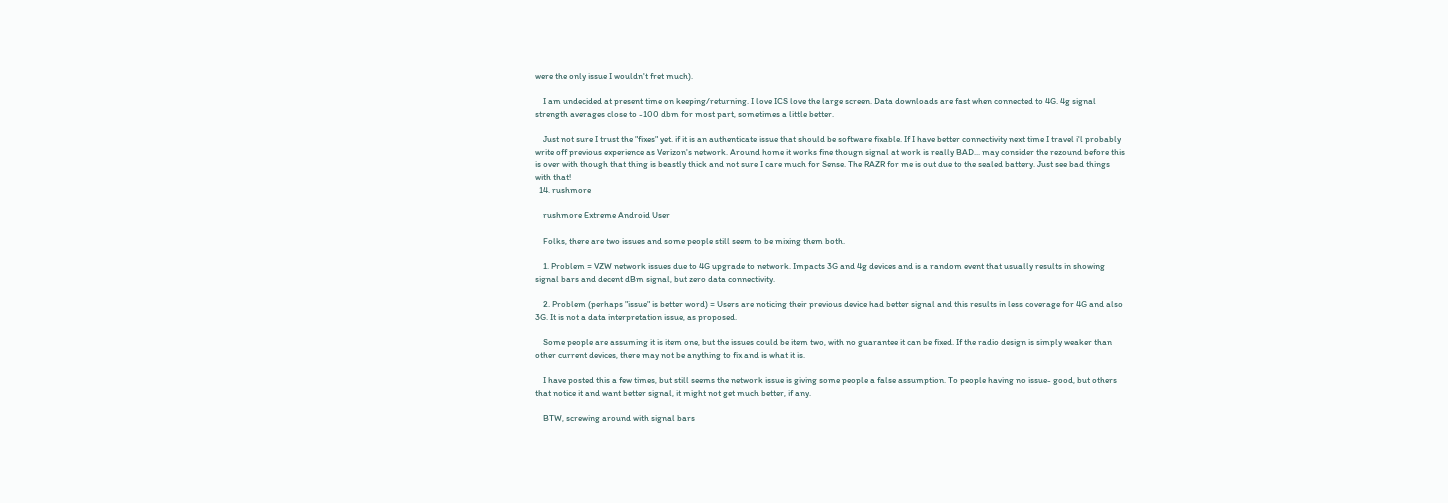were the only issue I wouldn't fret much).

    I am undecided at present time on keeping/returning. I love ICS love the large screen. Data downloads are fast when connected to 4G. 4g signal strength averages close to -100 dbm for most part, sometimes a little better.

    Just not sure I trust the "fixes" yet. if it is an authenticate issue that should be software fixable. If I have better connectivity next time I travel i'l probably write off previous experience as Verizon's network. Around home it works fine thougn signal at work is really BAD... may consider the rezound before this is over with though that thing is beastly thick and not sure I care much for Sense. The RAZR for me is out due to the sealed battery. Just see bad things with that!
  14. rushmore

    rushmore Extreme Android User

    Folks, there are two issues and some people still seem to be mixing them both.

    1. Problem = VZW network issues due to 4G upgrade to network. Impacts 3G and 4g devices and is a random event that usually results in showing signal bars and decent dBm signal, but zero data connectivity.

    2. Problem (perhaps "issue" is better word) = Users are noticing their previous device had better signal and this results in less coverage for 4G and also 3G. It is not a data interpretation issue, as proposed.

    Some people are assuming it is item one, but the issues could be item two, with no guarantee it can be fixed. If the radio design is simply weaker than other current devices, there may not be anything to fix and is what it is.

    I have posted this a few times, but still seems the network issue is giving some people a false assumption. To people having no issue- good, but others that notice it and want better signal, it might not get much better, if any.

    BTW, screwing around with signal bars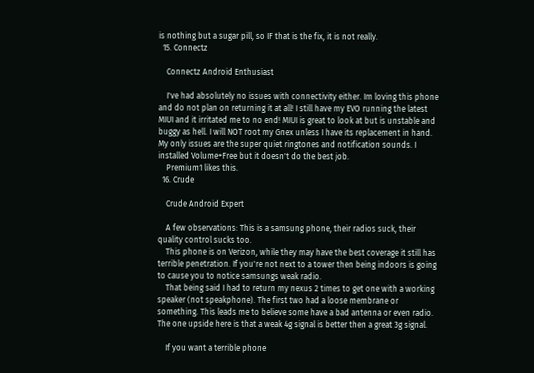is nothing but a sugar pill, so IF that is the fix, it is not really.
  15. Connectz

    Connectz Android Enthusiast

    I've had absolutely no issues with connectivity either. Im loving this phone and do not plan on returning it at all! I still have my EVO running the latest MIUI and it irritated me to no end! MIUI is great to look at but is unstable and buggy as hell. I will NOT root my Gnex unless I have its replacement in hand. My only issues are the super quiet ringtones and notification sounds. I installed Volume+Free but it doesn't do the best job.
    Premium1 likes this.
  16. Crude

    Crude Android Expert

    A few observations: This is a samsung phone, their radios suck, their quality control sucks too.
    This phone is on Verizon, while they may have the best coverage it still has terrible penetration. If you're not next to a tower then being indoors is going to cause you to notice samsungs weak radio.
    That being said I had to return my nexus 2 times to get one with a working speaker (not speakphone). The first two had a loose membrane or something. This leads me to believe some have a bad antenna or even radio. The one upside here is that a weak 4g signal is better then a great 3g signal.

    If you want a terrible phone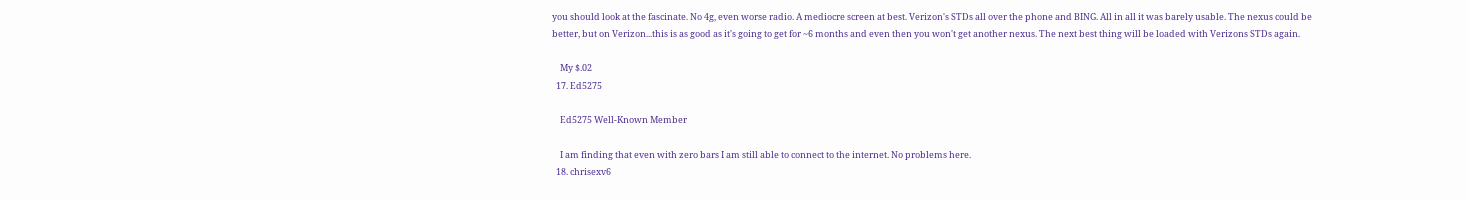you should look at the fascinate. No 4g, even worse radio. A mediocre screen at best. Verizon's STDs all over the phone and BING. All in all it was barely usable. The nexus could be better, but on Verizon...this is as good as it's going to get for ~6 months and even then you won't get another nexus. The next best thing will be loaded with Verizons STDs again.

    My $.02
  17. Ed5275

    Ed5275 Well-Known Member

    I am finding that even with zero bars I am still able to connect to the internet. No problems here.
  18. chrisexv6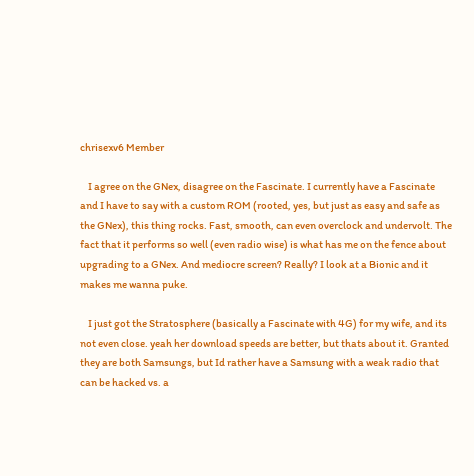chrisexv6 Member

    I agree on the GNex, disagree on the Fascinate. I currently have a Fascinate and I have to say with a custom ROM (rooted, yes, but just as easy and safe as the GNex), this thing rocks. Fast, smooth, can even overclock and undervolt. The fact that it performs so well (even radio wise) is what has me on the fence about upgrading to a GNex. And mediocre screen? Really? I look at a Bionic and it makes me wanna puke.

    I just got the Stratosphere (basically a Fascinate with 4G) for my wife, and its not even close. yeah her download speeds are better, but thats about it. Granted they are both Samsungs, but Id rather have a Samsung with a weak radio that can be hacked vs. a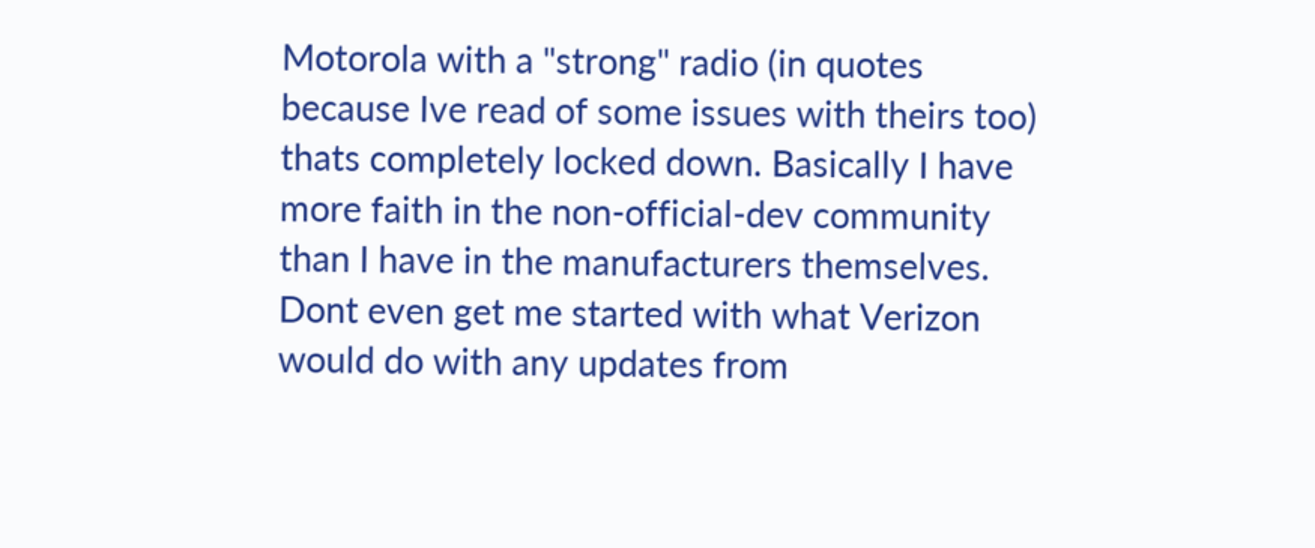Motorola with a "strong" radio (in quotes because Ive read of some issues with theirs too) thats completely locked down. Basically I have more faith in the non-official-dev community than I have in the manufacturers themselves. Dont even get me started with what Verizon would do with any updates from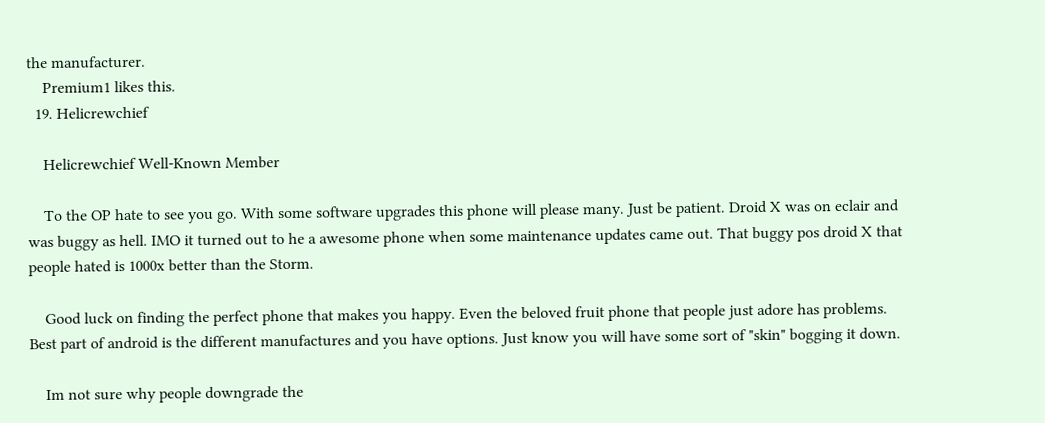the manufacturer.
    Premium1 likes this.
  19. Helicrewchief

    Helicrewchief Well-Known Member

    To the OP hate to see you go. With some software upgrades this phone will please many. Just be patient. Droid X was on eclair and was buggy as hell. IMO it turned out to he a awesome phone when some maintenance updates came out. That buggy pos droid X that people hated is 1000x better than the Storm.

    Good luck on finding the perfect phone that makes you happy. Even the beloved fruit phone that people just adore has problems. Best part of android is the different manufactures and you have options. Just know you will have some sort of "skin" bogging it down.

    Im not sure why people downgrade the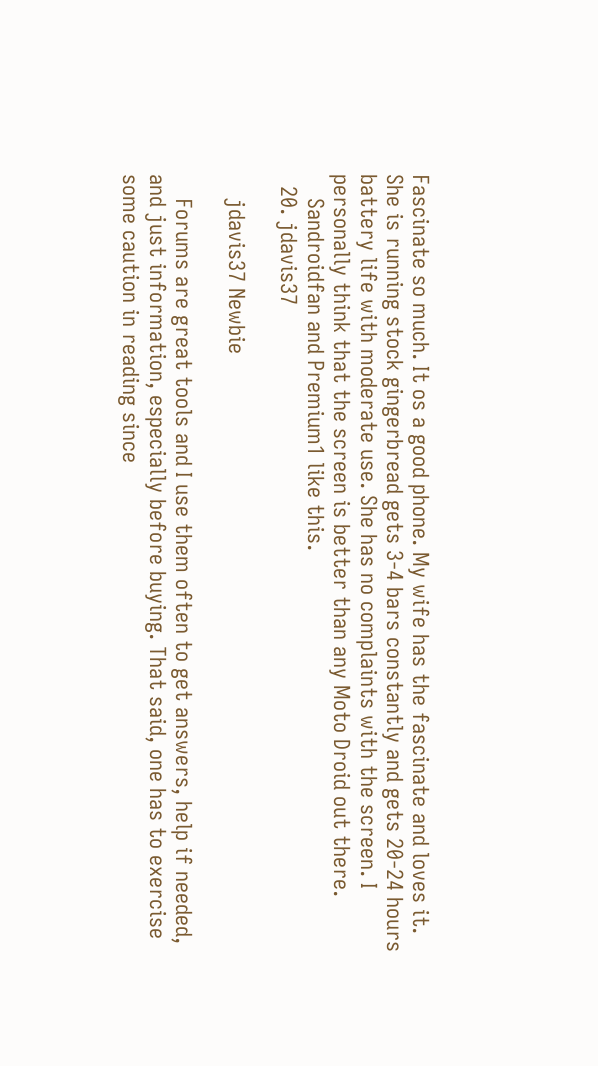Fascinate so much. It os a good phone. My wife has the fascinate and loves it. She is running stock gingerbread gets 3-4 bars constantly and gets 20-24 hours battery life with moderate use. She has no complaints with the screen. I personally think that the screen is better than any Moto Droid out there.
    Sandroidfan and Premium1 like this.
  20. jdavis37

    jdavis37 Newbie

    Forums are great tools and I use them often to get answers, help if needed, and just information, especially before buying. That said, one has to exercise some caution in reading since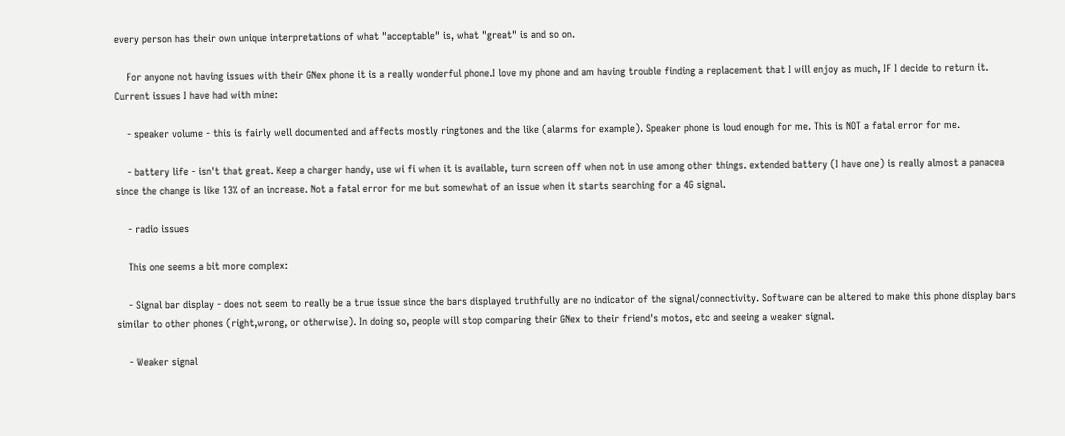every person has their own unique interpretations of what "acceptable" is, what "great" is and so on.

    For anyone not having issues with their GNex phone it is a really wonderful phone.I love my phone and am having trouble finding a replacement that I will enjoy as much, IF I decide to return it. Current issues I have had with mine:

    - speaker volume - this is fairly well documented and affects mostly ringtones and the like (alarms for example). Speaker phone is loud enough for me. This is NOT a fatal error for me.

    - battery life - isn't that great. Keep a charger handy, use wi fi when it is available, turn screen off when not in use among other things. extended battery (I have one) is really almost a panacea since the change is like 13% of an increase. Not a fatal error for me but somewhat of an issue when it starts searching for a 4G signal.

    - radio issues

    This one seems a bit more complex:

    - Signal bar display - does not seem to really be a true issue since the bars displayed truthfully are no indicator of the signal/connectivity. Software can be altered to make this phone display bars similar to other phones (right,wrong, or otherwise). In doing so, people will stop comparing their GNex to their friend's motos, etc and seeing a weaker signal.

    - Weaker signal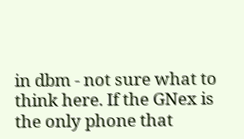in dbm - not sure what to think here. If the GNex is the only phone that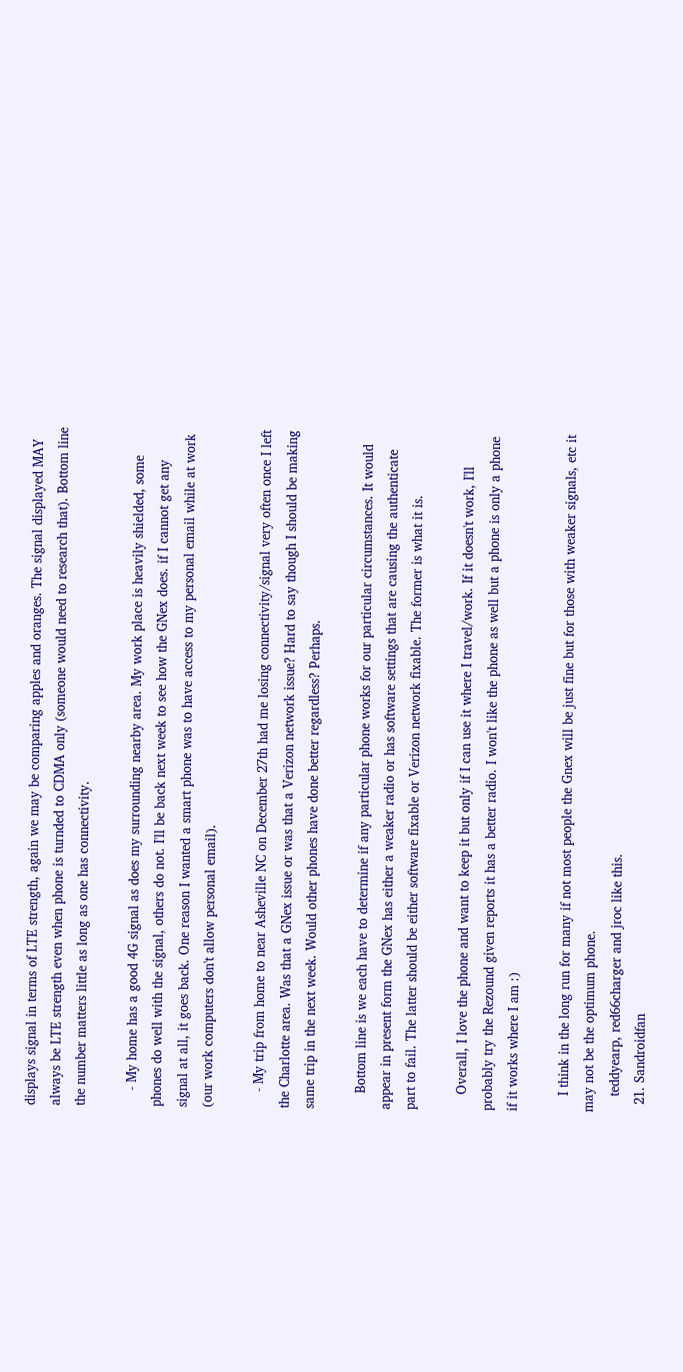displays signal in terms of LTE strength, again we may be comparing apples and oranges. The signal displayed MAY always be LTE strength even when phone is turnded to CDMA only (someone would need to research that). Bottom line the number matters little as long as one has connectivity.

    - My home has a good 4G signal as does my surrounding nearby area. My work place is heavily shielded, some phones do well with the signal, others do not. I'll be back next week to see how the GNex does. if I cannot get any signal at all, it goes back. One reason I wanted a smart phone was to have access to my personal email while at work (our work computers don't allow personal email).

    - My trip from home to near Asheville NC on December 27th had me losing connectivity/signal very often once I left the Charlotte area. Was that a GNex issue or was that a Verizon network issue? Hard to say though I should be making same trip in the next week. Would other phones have done better regardless? Perhaps.

    Bottom line is we each have to determine if any particular phone works for our particular circumstances. It would appear in present form the GNex has either a weaker radio or has software settings that are causing the authenticate part to fail. The latter should be either software fixable or Verizon network fixable. The former is what it is.

    Overall, I love the phone and want to keep it but only if I can use it where I travel/work. If it doesn't work, I'll probably try the Rezound given reports it has a better radio. I won't like the phone as well but a phone is only a phone if it works where I am :)

    I think in the long run for many if not most people the Gnex will be just fine but for those with weaker signals, etc it may not be the optimum phone.
    teddyearp, red66charger and jroc like this.
  21. Sandroidfan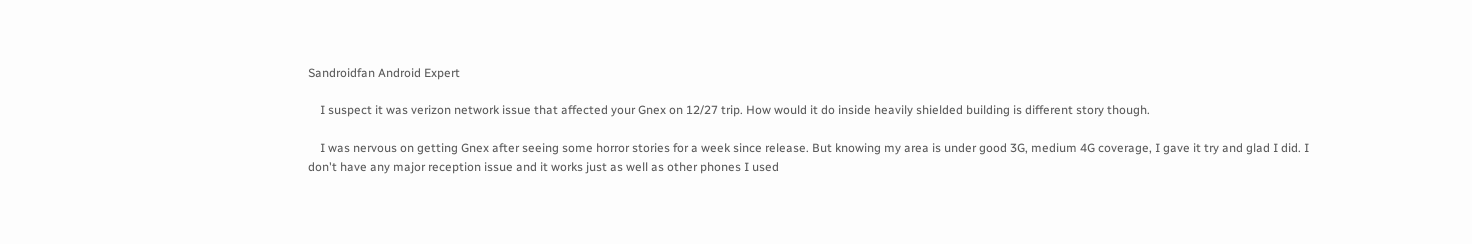Sandroidfan Android Expert

    I suspect it was verizon network issue that affected your Gnex on 12/27 trip. How would it do inside heavily shielded building is different story though.

    I was nervous on getting Gnex after seeing some horror stories for a week since release. But knowing my area is under good 3G, medium 4G coverage, I gave it try and glad I did. I don't have any major reception issue and it works just as well as other phones I used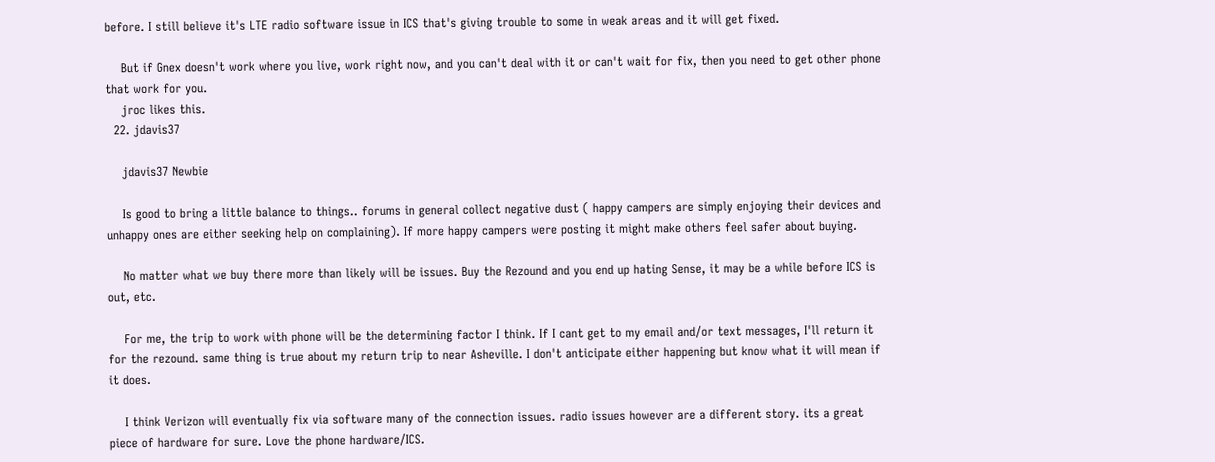before. I still believe it's LTE radio software issue in ICS that's giving trouble to some in weak areas and it will get fixed.

    But if Gnex doesn't work where you live, work right now, and you can't deal with it or can't wait for fix, then you need to get other phone that work for you.
    jroc likes this.
  22. jdavis37

    jdavis37 Newbie

    Is good to bring a little balance to things.. forums in general collect negative dust ( happy campers are simply enjoying their devices and unhappy ones are either seeking help on complaining). If more happy campers were posting it might make others feel safer about buying.

    No matter what we buy there more than likely will be issues. Buy the Rezound and you end up hating Sense, it may be a while before ICS is out, etc.

    For me, the trip to work with phone will be the determining factor I think. If I cant get to my email and/or text messages, I'll return it for the rezound. same thing is true about my return trip to near Asheville. I don't anticipate either happening but know what it will mean if it does.

    I think Verizon will eventually fix via software many of the connection issues. radio issues however are a different story. its a great piece of hardware for sure. Love the phone hardware/ICS.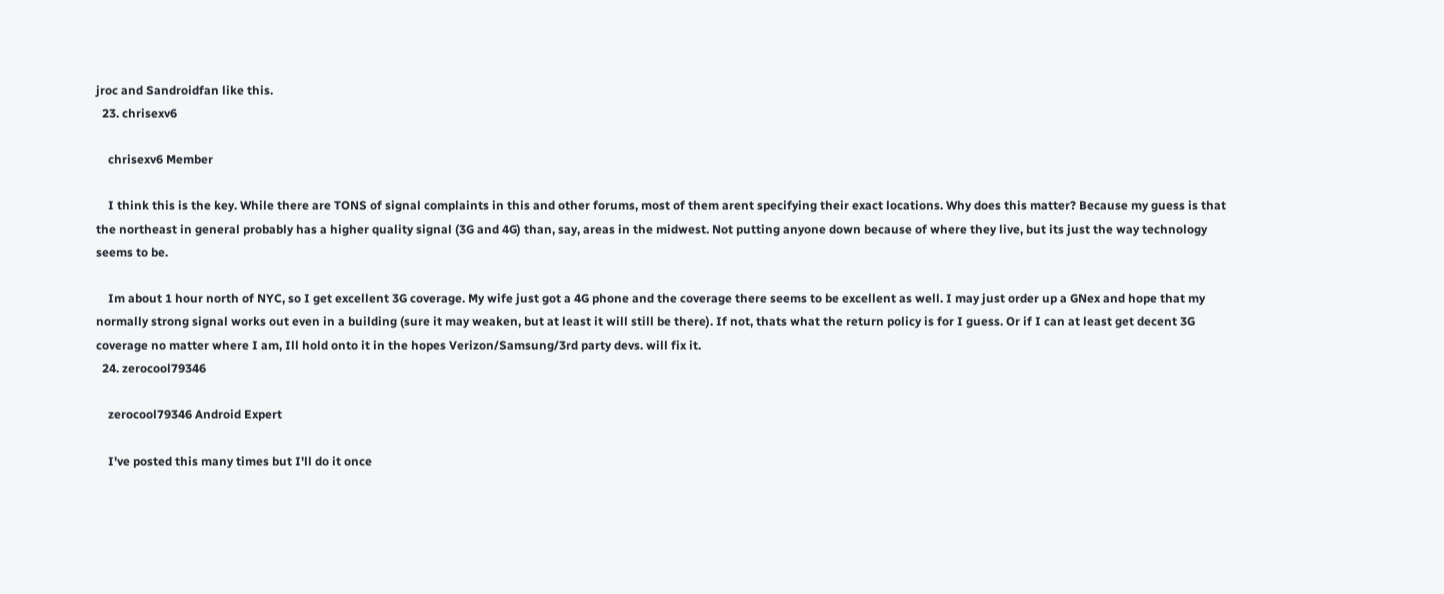jroc and Sandroidfan like this.
  23. chrisexv6

    chrisexv6 Member

    I think this is the key. While there are TONS of signal complaints in this and other forums, most of them arent specifying their exact locations. Why does this matter? Because my guess is that the northeast in general probably has a higher quality signal (3G and 4G) than, say, areas in the midwest. Not putting anyone down because of where they live, but its just the way technology seems to be.

    Im about 1 hour north of NYC, so I get excellent 3G coverage. My wife just got a 4G phone and the coverage there seems to be excellent as well. I may just order up a GNex and hope that my normally strong signal works out even in a building (sure it may weaken, but at least it will still be there). If not, thats what the return policy is for I guess. Or if I can at least get decent 3G coverage no matter where I am, Ill hold onto it in the hopes Verizon/Samsung/3rd party devs. will fix it.
  24. zerocool79346

    zerocool79346 Android Expert

    I've posted this many times but I'll do it once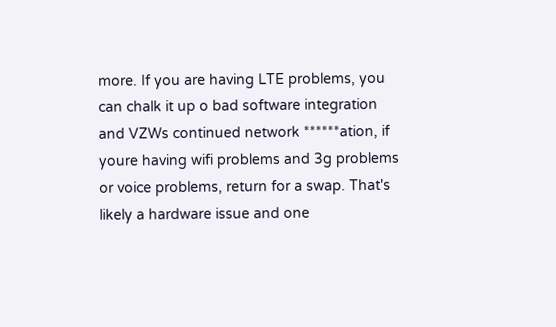more. If you are having LTE problems, you can chalk it up o bad software integration and VZWs continued network ******ation, if youre having wifi problems and 3g problems or voice problems, return for a swap. That's likely a hardware issue and one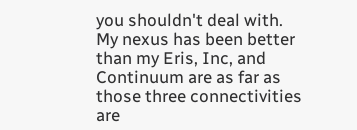you shouldn't deal with. My nexus has been better than my Eris, Inc, and Continuum are as far as those three connectivities are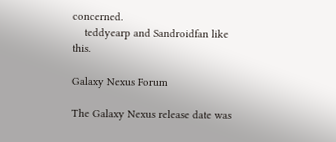concerned.
    teddyearp and Sandroidfan like this.

Galaxy Nexus Forum

The Galaxy Nexus release date was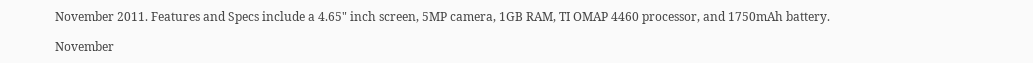November 2011. Features and Specs include a 4.65" inch screen, 5MP camera, 1GB RAM, TI OMAP 4460 processor, and 1750mAh battery.

November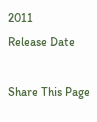2011
Release Date

Share This Page